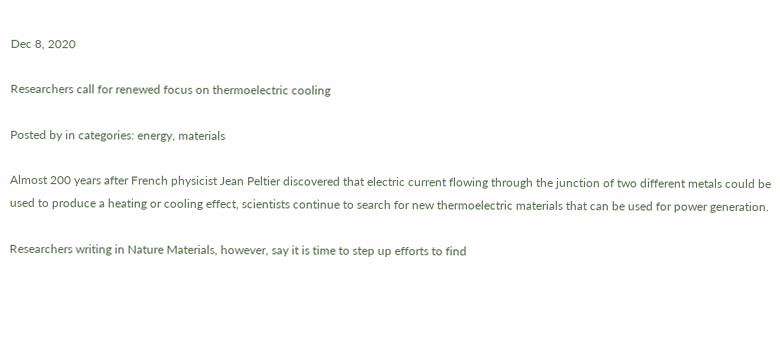Dec 8, 2020

Researchers call for renewed focus on thermoelectric cooling

Posted by in categories: energy, materials

Almost 200 years after French physicist Jean Peltier discovered that electric current flowing through the junction of two different metals could be used to produce a heating or cooling effect, scientists continue to search for new thermoelectric materials that can be used for power generation.

Researchers writing in Nature Materials, however, say it is time to step up efforts to find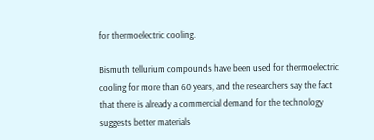for thermoelectric cooling.

Bismuth tellurium compounds have been used for thermoelectric cooling for more than 60 years, and the researchers say the fact that there is already a commercial demand for the technology suggests better materials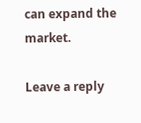can expand the market.

Leave a reply